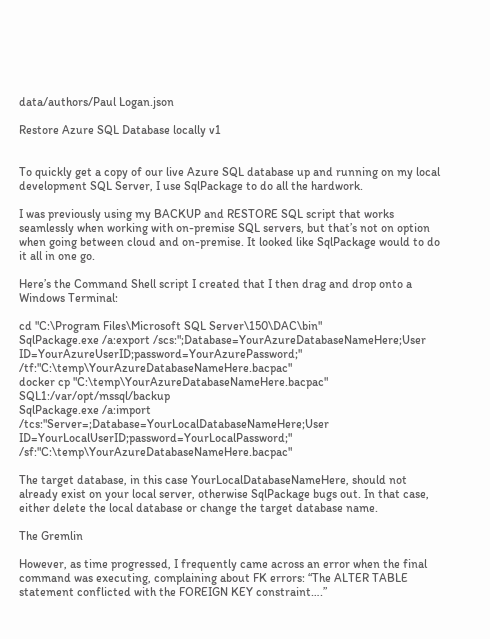data/authors/Paul Logan.json

Restore Azure SQL Database locally v1


To quickly get a copy of our live Azure SQL database up and running on my local development SQL Server, I use SqlPackage to do all the hardwork.

I was previously using my BACKUP and RESTORE SQL script that works seamlessly when working with on-premise SQL servers, but that’s not on option when going between cloud and on-premise. It looked like SqlPackage would to do it all in one go.

Here’s the Command Shell script I created that I then drag and drop onto a Windows Terminal:

cd "C:\Program Files\Microsoft SQL Server\150\DAC\bin"
SqlPackage.exe /a:export /scs:";Database=YourAzureDatabaseNameHere;User ID=YourAzureUserID;password=YourAzurePassword;" /tf:"C:\temp\YourAzureDatabaseNameHere.bacpac"
docker cp "C:\temp\YourAzureDatabaseNameHere.bacpac" SQL1:/var/opt/mssql/backup
SqlPackage.exe /a:import /tcs:"Server=;Database=YourLocalDatabaseNameHere;User ID=YourLocalUserID;password=YourLocalPassword;" /sf:"C:\temp\YourAzureDatabaseNameHere.bacpac"

The target database, in this case YourLocalDatabaseNameHere, should not already exist on your local server, otherwise SqlPackage bugs out. In that case, either delete the local database or change the target database name.

The Gremlin

However, as time progressed, I frequently came across an error when the final command was executing, complaining about FK errors: “The ALTER TABLE statement conflicted with the FOREIGN KEY constraint….”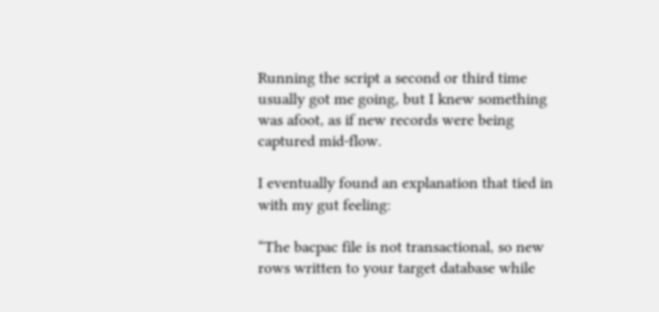Running the script a second or third time usually got me going, but I knew something was afoot, as if new records were being captured mid-flow.

I eventually found an explanation that tied in with my gut feeling:

“The bacpac file is not transactional, so new rows written to your target database while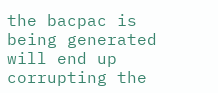the bacpac is being generated will end up corrupting the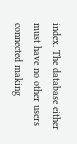index. The database either must have no other users connected making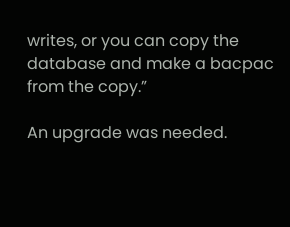writes, or you can copy the database and make a bacpac from the copy.”

An upgrade was needed.